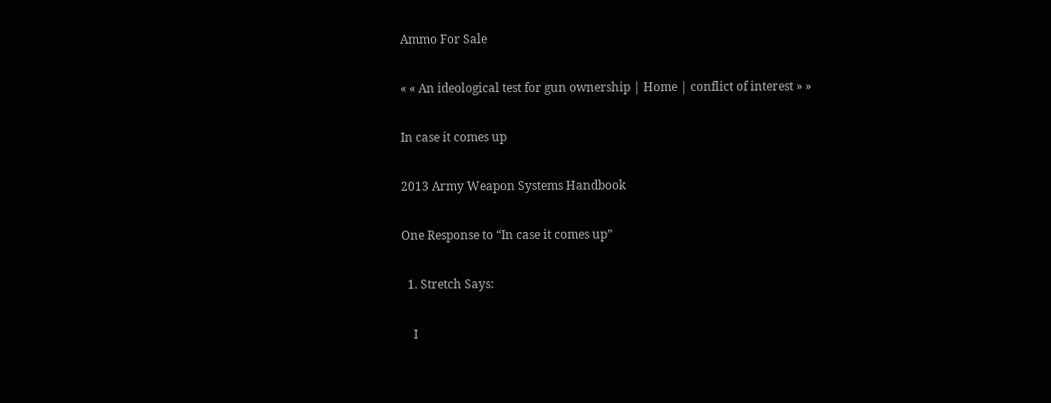Ammo For Sale

« « An ideological test for gun ownership | Home | conflict of interest » »

In case it comes up

2013 Army Weapon Systems Handbook

One Response to “In case it comes up”

  1. Stretch Says:

    I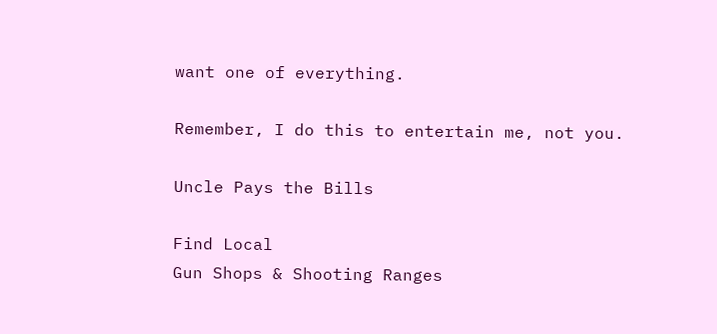want one of everything.

Remember, I do this to entertain me, not you.

Uncle Pays the Bills

Find Local
Gun Shops & Shooting Ranges